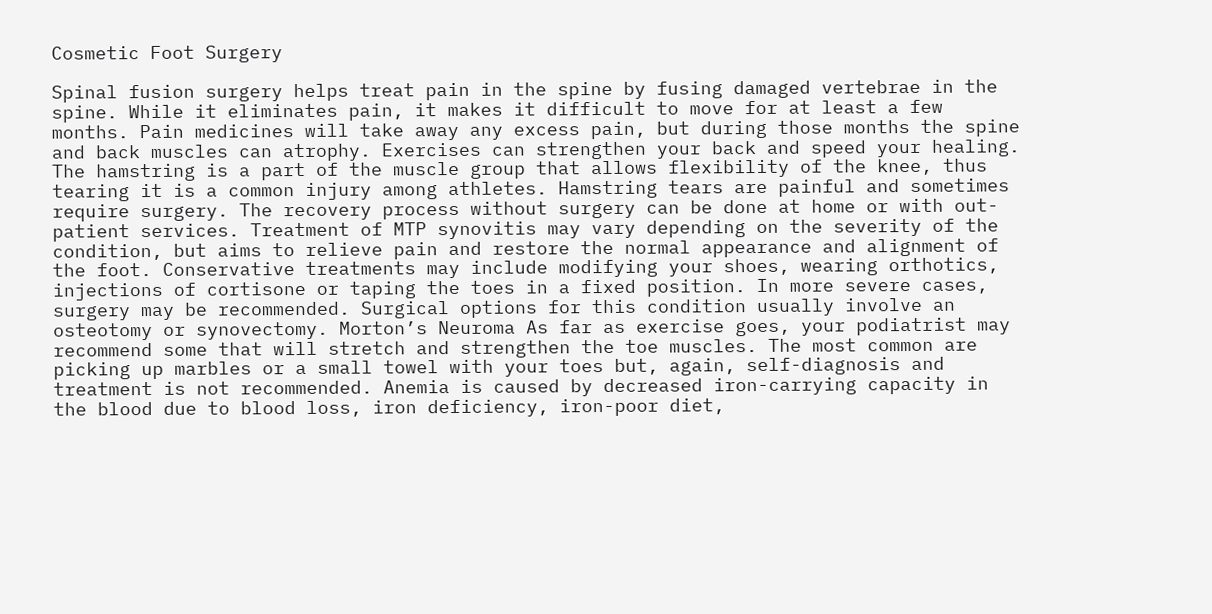Cosmetic Foot Surgery

Spinal fusion surgery helps treat pain in the spine by fusing damaged vertebrae in the spine. While it eliminates pain, it makes it difficult to move for at least a few months. Pain medicines will take away any excess pain, but during those months the spine and back muscles can atrophy. Exercises can strengthen your back and speed your healing. The hamstring is a part of the muscle group that allows flexibility of the knee, thus tearing it is a common injury among athletes. Hamstring tears are painful and sometimes require surgery. The recovery process without surgery can be done at home or with out-patient services. Treatment of MTP synovitis may vary depending on the severity of the condition, but aims to relieve pain and restore the normal appearance and alignment of the foot. Conservative treatments may include modifying your shoes, wearing orthotics, injections of cortisone or taping the toes in a fixed position. In more severe cases, surgery may be recommended. Surgical options for this condition usually involve an osteotomy or synovectomy. Morton’s Neuroma As far as exercise goes, your podiatrist may recommend some that will stretch and strengthen the toe muscles. The most common are picking up marbles or a small towel with your toes but, again, self-diagnosis and treatment is not recommended. Anemia is caused by decreased iron-carrying capacity in the blood due to blood loss, iron deficiency, iron-poor diet,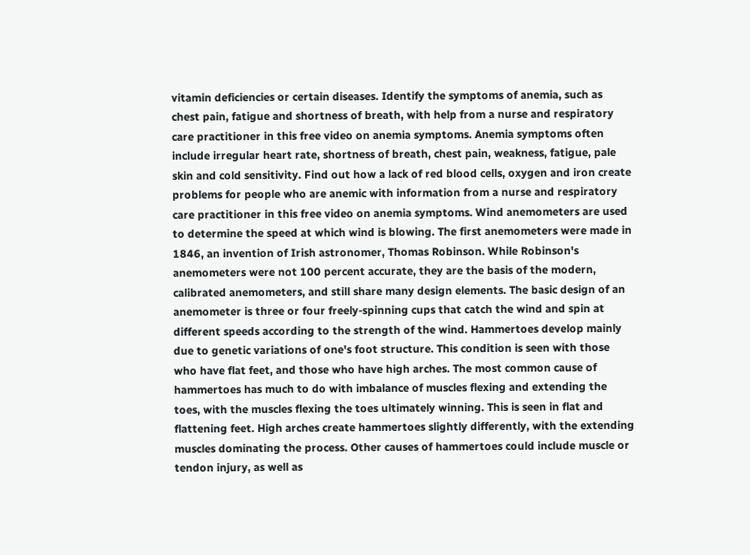vitamin deficiencies or certain diseases. Identify the symptoms of anemia, such as chest pain, fatigue and shortness of breath, with help from a nurse and respiratory care practitioner in this free video on anemia symptoms. Anemia symptoms often include irregular heart rate, shortness of breath, chest pain, weakness, fatigue, pale skin and cold sensitivity. Find out how a lack of red blood cells, oxygen and iron create problems for people who are anemic with information from a nurse and respiratory care practitioner in this free video on anemia symptoms. Wind anemometers are used to determine the speed at which wind is blowing. The first anemometers were made in 1846, an invention of Irish astronomer, Thomas Robinson. While Robinson's anemometers were not 100 percent accurate, they are the basis of the modern, calibrated anemometers, and still share many design elements. The basic design of an anemometer is three or four freely-spinning cups that catch the wind and spin at different speeds according to the strength of the wind. Hammertoes develop mainly due to genetic variations of one's foot structure. This condition is seen with those who have flat feet, and those who have high arches. The most common cause of hammertoes has much to do with imbalance of muscles flexing and extending the toes, with the muscles flexing the toes ultimately winning. This is seen in flat and flattening feet. High arches create hammertoes slightly differently, with the extending muscles dominating the process. Other causes of hammertoes could include muscle or tendon injury, as well as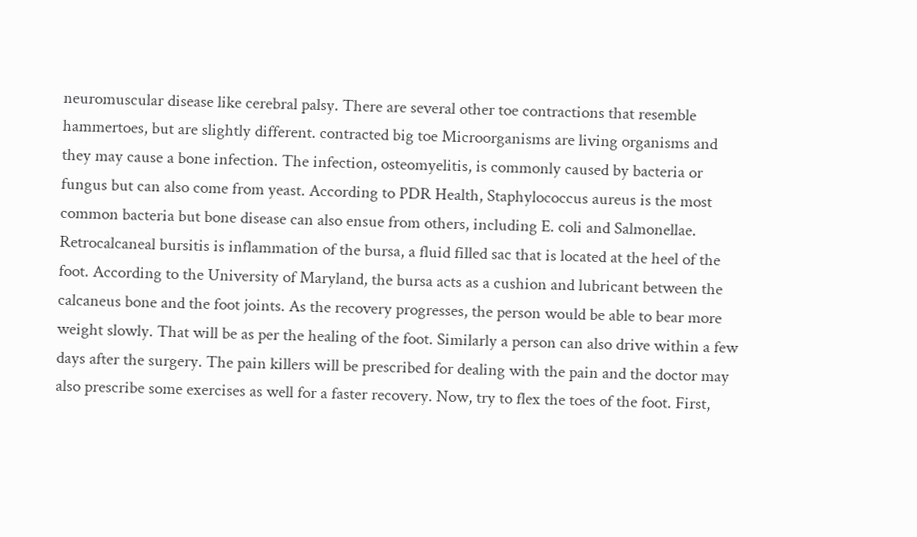neuromuscular disease like cerebral palsy. There are several other toe contractions that resemble hammertoes, but are slightly different. contracted big toe Microorganisms are living organisms and they may cause a bone infection. The infection, osteomyelitis, is commonly caused by bacteria or fungus but can also come from yeast. According to PDR Health, Staphylococcus aureus is the most common bacteria but bone disease can also ensue from others, including E. coli and Salmonellae. Retrocalcaneal bursitis is inflammation of the bursa, a fluid filled sac that is located at the heel of the foot. According to the University of Maryland, the bursa acts as a cushion and lubricant between the calcaneus bone and the foot joints. As the recovery progresses, the person would be able to bear more weight slowly. That will be as per the healing of the foot. Similarly a person can also drive within a few days after the surgery. The pain killers will be prescribed for dealing with the pain and the doctor may also prescribe some exercises as well for a faster recovery. Now, try to flex the toes of the foot. First,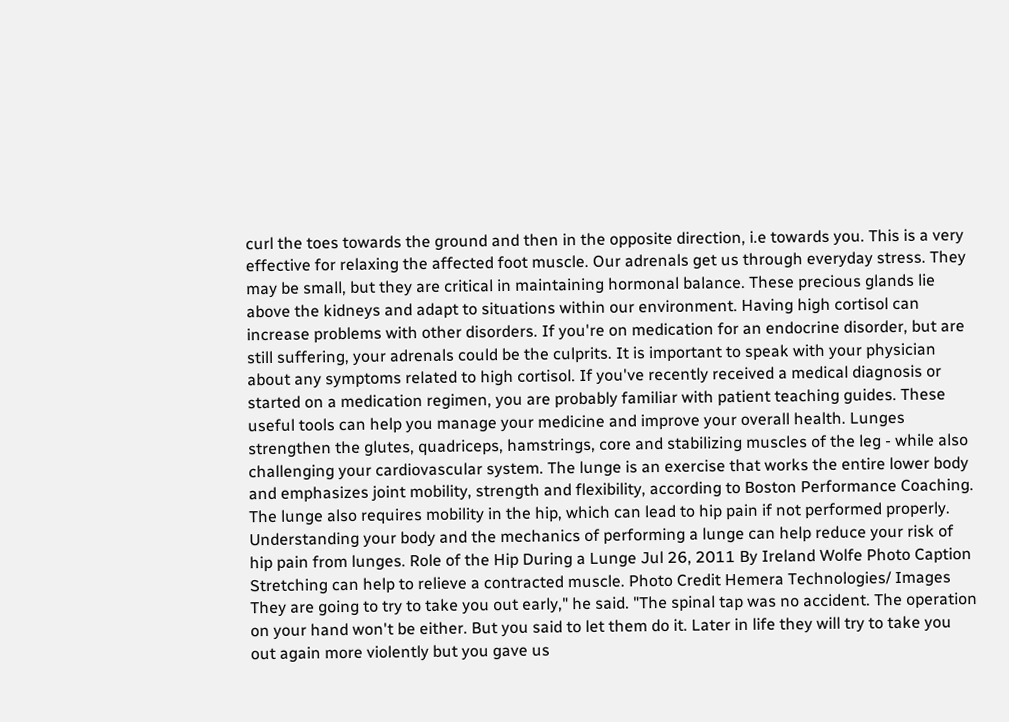curl the toes towards the ground and then in the opposite direction, i.e towards you. This is a very effective for relaxing the affected foot muscle. Our adrenals get us through everyday stress. They may be small, but they are critical in maintaining hormonal balance. These precious glands lie above the kidneys and adapt to situations within our environment. Having high cortisol can increase problems with other disorders. If you're on medication for an endocrine disorder, but are still suffering, your adrenals could be the culprits. It is important to speak with your physician about any symptoms related to high cortisol. If you've recently received a medical diagnosis or started on a medication regimen, you are probably familiar with patient teaching guides. These useful tools can help you manage your medicine and improve your overall health. Lunges strengthen the glutes, quadriceps, hamstrings, core and stabilizing muscles of the leg - while also challenging your cardiovascular system. The lunge is an exercise that works the entire lower body and emphasizes joint mobility, strength and flexibility, according to Boston Performance Coaching. The lunge also requires mobility in the hip, which can lead to hip pain if not performed properly. Understanding your body and the mechanics of performing a lunge can help reduce your risk of hip pain from lunges. Role of the Hip During a Lunge Jul 26, 2011 By Ireland Wolfe Photo Caption Stretching can help to relieve a contracted muscle. Photo Credit Hemera Technologies/ Images They are going to try to take you out early," he said. "The spinal tap was no accident. The operation on your hand won't be either. But you said to let them do it. Later in life they will try to take you out again more violently but you gave us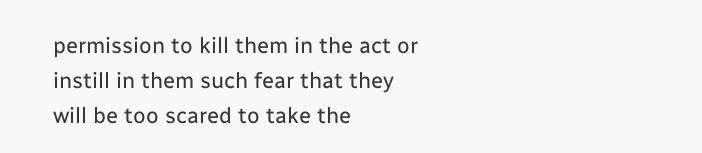permission to kill them in the act or instill in them such fear that they will be too scared to take the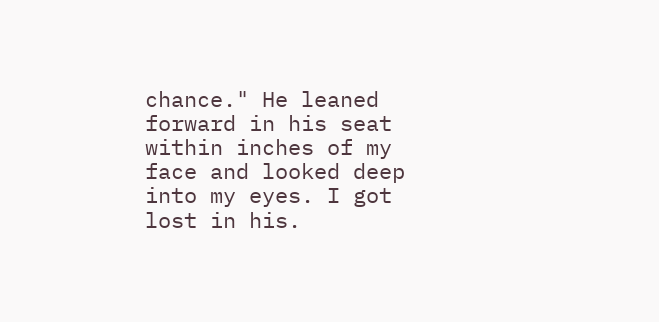chance." He leaned forward in his seat within inches of my face and looked deep into my eyes. I got lost in his.